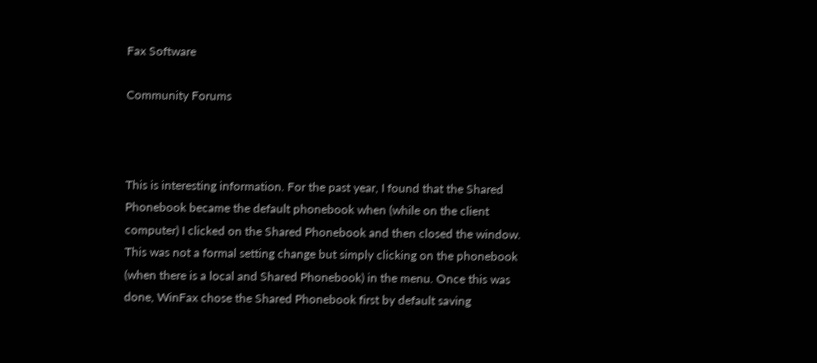Fax Software

Community Forums



This is interesting information. For the past year, I found that the Shared Phonebook became the default phonebook when (while on the client computer) I clicked on the Shared Phonebook and then closed the window. This was not a formal setting change but simply clicking on the phonebook (when there is a local and Shared Phonebook) in the menu. Once this was done, WinFax chose the Shared Phonebook first by default saving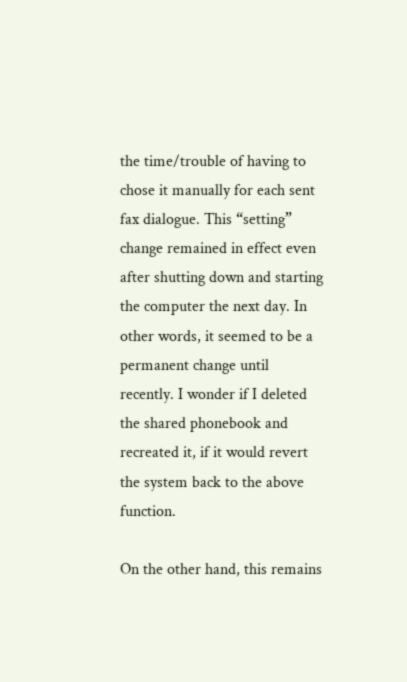the time/trouble of having to chose it manually for each sent fax dialogue. This “setting” change remained in effect even after shutting down and starting the computer the next day. In other words, it seemed to be a permanent change until recently. I wonder if I deleted the shared phonebook and recreated it, if it would revert the system back to the above function.

On the other hand, this remains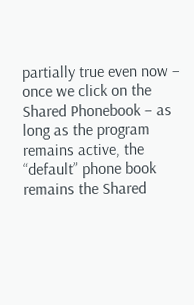partially true even now – once we click on the Shared Phonebook – as long as the program remains active, the “default” phone book remains the Shared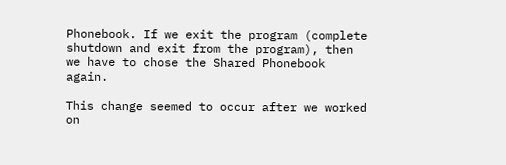Phonebook. If we exit the program (complete shutdown and exit from the program), then we have to chose the Shared Phonebook again.

This change seemed to occur after we worked on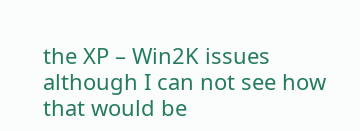the XP – Win2K issues although I can not see how that would be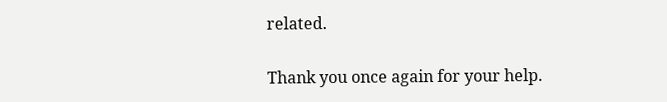related.

Thank you once again for your help.